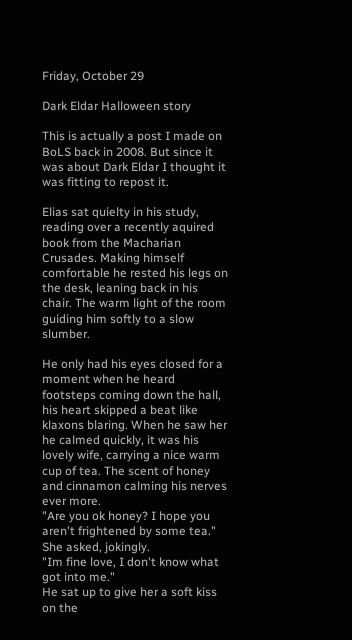Friday, October 29

Dark Eldar Halloween story

This is actually a post I made on BoLS back in 2008. But since it was about Dark Eldar I thought it was fitting to repost it.

Elias sat quielty in his study, reading over a recently aquired book from the Macharian Crusades. Making himself comfortable he rested his legs on the desk, leaning back in his chair. The warm light of the room guiding him softly to a slow slumber.

He only had his eyes closed for a moment when he heard footsteps coming down the hall, his heart skipped a beat like klaxons blaring. When he saw her he calmed quickly, it was his lovely wife, carrying a nice warm cup of tea. The scent of honey and cinnamon calming his nerves ever more.
"Are you ok honey? I hope you aren't frightened by some tea." She asked, jokingly.
"Im fine love, I don't know what got into me."
He sat up to give her a soft kiss on the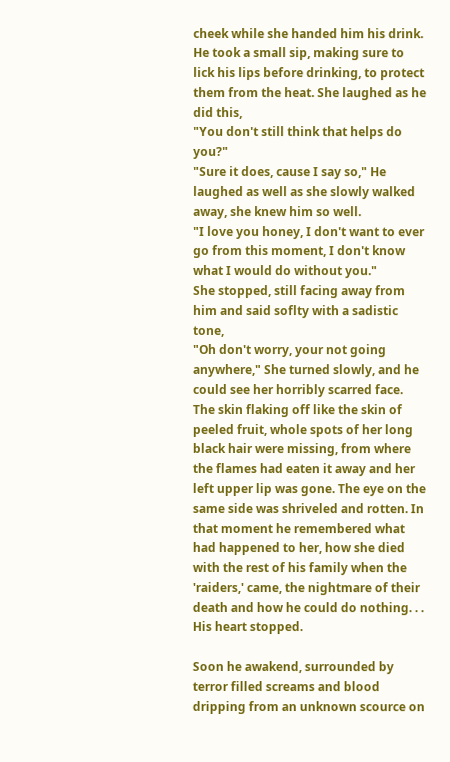cheek while she handed him his drink. He took a small sip, making sure to lick his lips before drinking, to protect them from the heat. She laughed as he did this,
"You don't still think that helps do you?"
"Sure it does, cause I say so," He laughed as well as she slowly walked away, she knew him so well.
"I love you honey, I don't want to ever go from this moment, I don't know what I would do without you."
She stopped, still facing away from him and said soflty with a sadistic tone,
"Oh don't worry, your not going anywhere," She turned slowly, and he could see her horribly scarred face. The skin flaking off like the skin of peeled fruit, whole spots of her long black hair were missing, from where the flames had eaten it away and her left upper lip was gone. The eye on the same side was shriveled and rotten. In that moment he remembered what had happened to her, how she died with the rest of his family when the 'raiders,' came, the nightmare of their death and how he could do nothing. . . His heart stopped.

Soon he awakend, surrounded by terror filled screams and blood dripping from an unknown scource on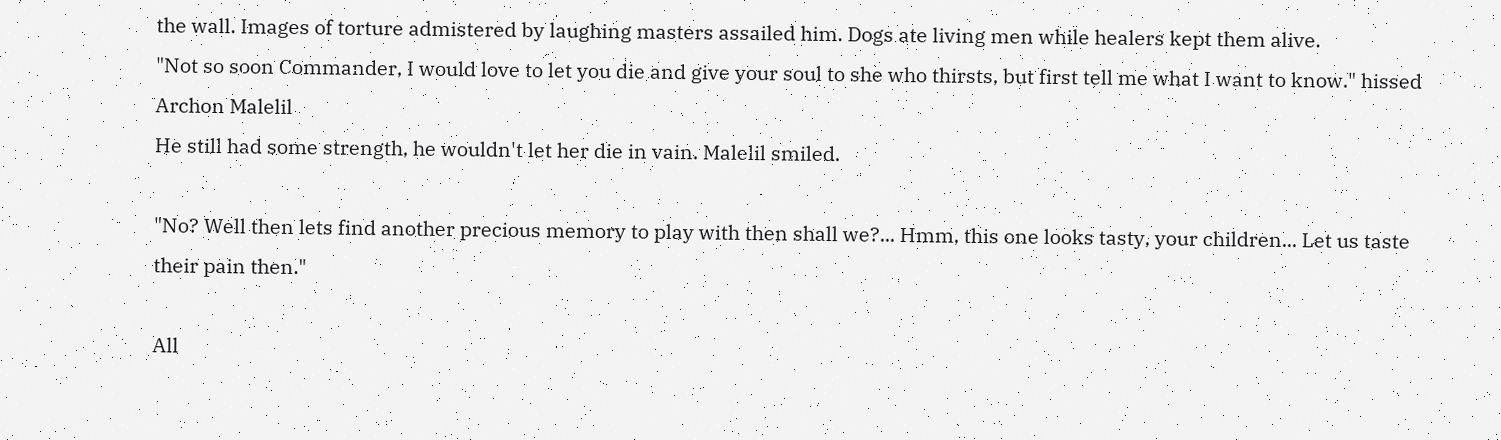the wall. Images of torture admistered by laughing masters assailed him. Dogs ate living men while healers kept them alive.
"Not so soon Commander, I would love to let you die and give your soul to she who thirsts, but first tell me what I want to know." hissed Archon Malelil
He still had some strength, he wouldn't let her die in vain. Malelil smiled.

"No? Well then lets find another precious memory to play with then shall we?... Hmm, this one looks tasty, your children... Let us taste their pain then."

All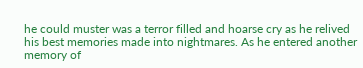he could muster was a terror filled and hoarse cry as he relived his best memories made into nightmares. As he entered another memory of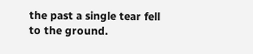the past a single tear fell to the ground.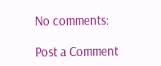No comments:

Post a Comment